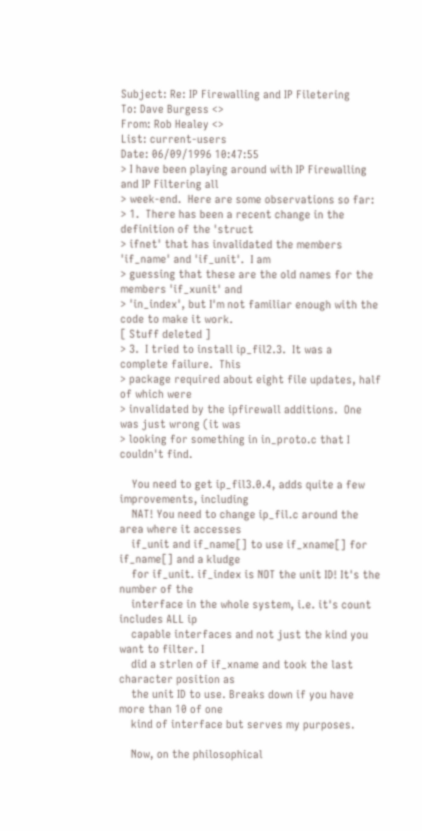Subject: Re: IP Firewalling and IP Filetering
To: Dave Burgess <>
From: Rob Healey <>
List: current-users
Date: 06/09/1996 10:47:55
> I have been playing around with IP Firewalling and IP Filtering all
> week-end.  Here are some observations so far:
> 1.  There has been a recent change in the definition of the 'struct
> ifnet' that has invalidated the members 'if_name' and 'if_unit'.  I am
> guessing that these are the old names for the members 'if_xunit' and
> 'in_index', but I'm not familiar enough with the code to make it work.
[ Stuff deleted ]
> 3.  I tried to install ip_fil2.3.  It was a complete failure.  This
> package required about eight file updates, half of which were
> invalidated by the ipfirewall additions.  One was just wrong (it was
> looking for something in in_proto.c that I couldn't find.

    You need to get ip_fil3.0.4, adds quite a few improvements, including
    NAT! You need to change ip_fil.c around the area where it accesses
    if_unit and if_name[] to use if_xname[] for if_name[] and a kludge
    for if_unit. if_index is NOT the unit ID! It's the number of the
    interface in the whole system, i.e. it's count includes ALL ip
    capable interfaces and not just the kind you want to filter. I
    did a strlen of if_xname and took the last character position as
    the unit ID to use. Breaks down if you have more than 10 of one
    kind of interface but serves my purposes.

    Now, on the philosophical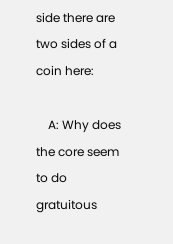side there are two sides of a coin here:

    A: Why does the core seem to do gratuitous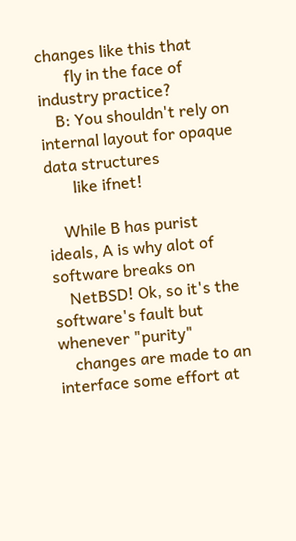changes like this that
       fly in the face of industry practice?
    B: You shouldn't rely on internal layout for opaque data structures
       like ifnet!

    While B has purist ideals, A is why alot of software breaks on
    NetBSD! Ok, so it's the software's fault but whenever "purity"
    changes are made to an interface some effort at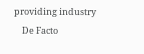providing industry
    De Facto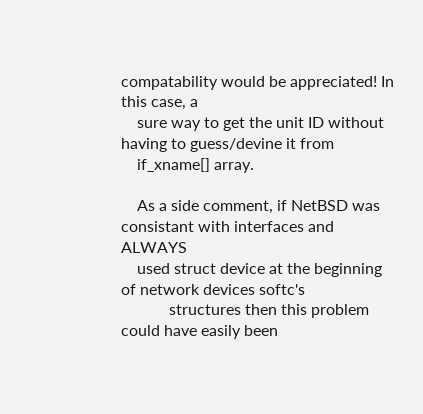compatability would be appreciated! In this case, a
    sure way to get the unit ID without having to guess/devine it from
    if_xname[] array.

    As a side comment, if NetBSD was consistant with interfaces and ALWAYS
    used struct device at the beginning of network devices softc's
            structures then this problem could have easily been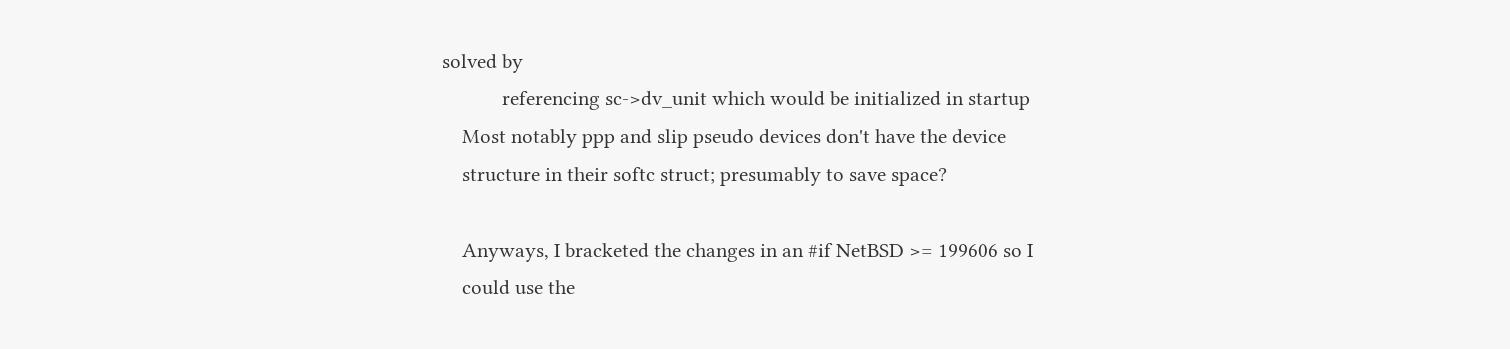solved by
            referencing sc->dv_unit which would be initialized in startup
    Most notably ppp and slip pseudo devices don't have the device
    structure in their softc struct; presumably to save space?

    Anyways, I bracketed the changes in an #if NetBSD >= 199606 so I
    could use the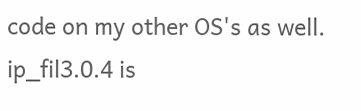code on my other OS's as well. ip_fil3.0.4 is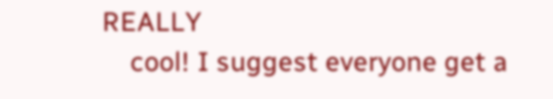REALLY
    cool! I suggest everyone get a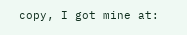copy, I got mine at: